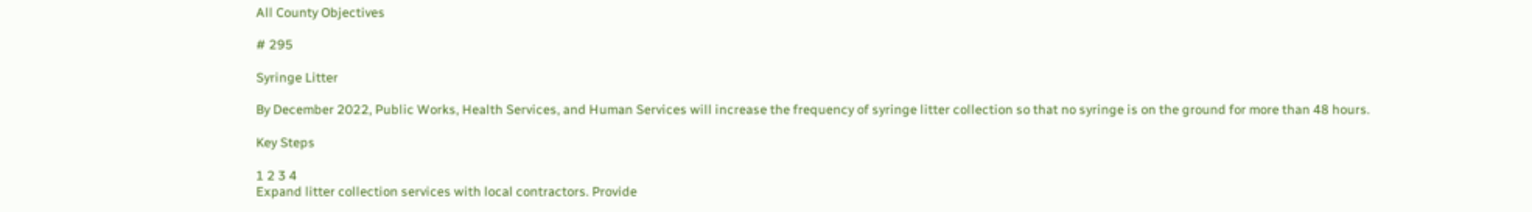All County Objectives

# 295

Syringe Litter

By December 2022, Public Works, Health Services, and Human Services will increase the frequency of syringe litter collection so that no syringe is on the ground for more than 48 hours.

Key Steps

1 2 3 4
Expand litter collection services with local contractors. Provide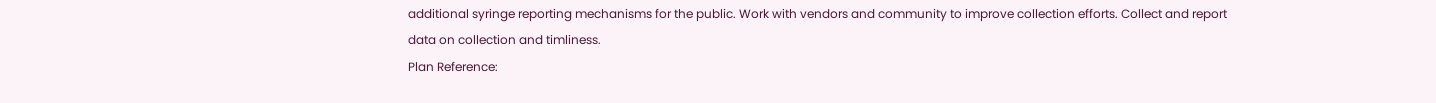additional syringe reporting mechanisms for the public. Work with vendors and community to improve collection efforts. Collect and report data on collection and timliness.
Plan Reference: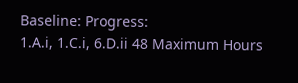Baseline: Progress:
1.A.i, 1.C.i, 6.D.ii 48 Maximum Hours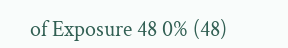of Exposure 48 0% (48)